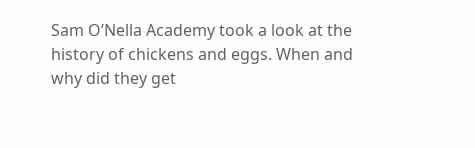Sam O’Nella Academy took a look at the history of chickens and eggs. When and why did they get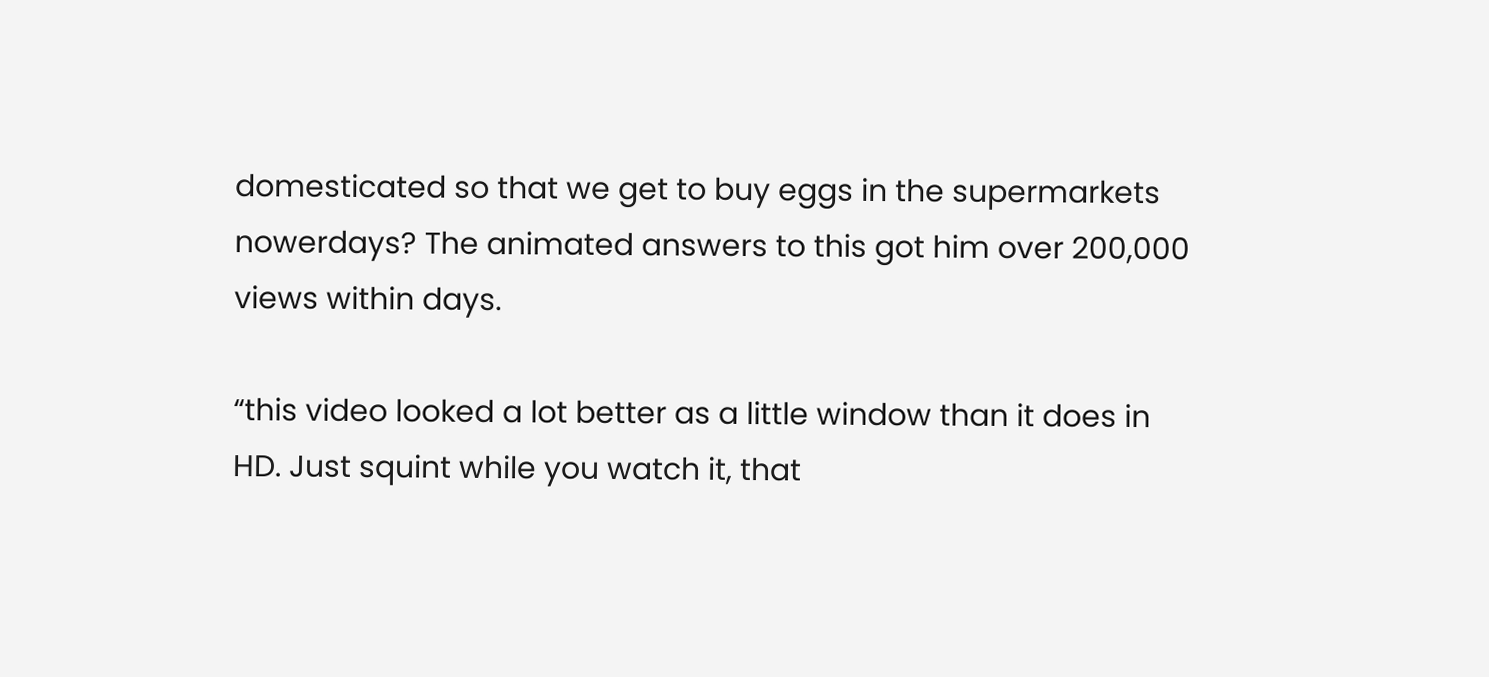domesticated so that we get to buy eggs in the supermarkets nowerdays? The animated answers to this got him over 200,000 views within days.

“this video looked a lot better as a little window than it does in HD. Just squint while you watch it, that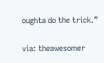oughta do the trick.”

via: theawesomer